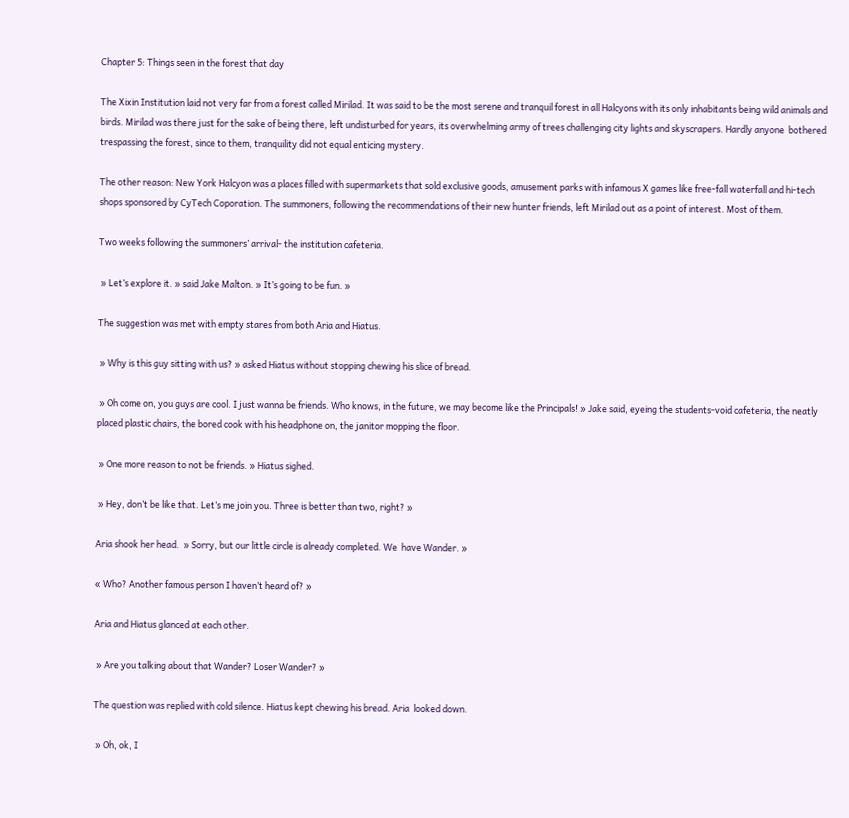Chapter 5: Things seen in the forest that day

The Xixin Institution laid not very far from a forest called Mirilad. It was said to be the most serene and tranquil forest in all Halcyons with its only inhabitants being wild animals and birds. Mirilad was there just for the sake of being there, left undisturbed for years, its overwhelming army of trees challenging city lights and skyscrapers. Hardly anyone  bothered trespassing the forest, since to them, tranquility did not equal enticing mystery.

The other reason: New York Halcyon was a places filled with supermarkets that sold exclusive goods, amusement parks with infamous X games like free-fall waterfall and hi-tech shops sponsored by CyTech Coporation. The summoners, following the recommendations of their new hunter friends, left Mirilad out as a point of interest. Most of them.

Two weeks following the summoners’ arrival- the institution cafeteria.

 » Let’s explore it. » said Jake Malton. » It’s going to be fun. »

The suggestion was met with empty stares from both Aria and Hiatus.

 » Why is this guy sitting with us? » asked Hiatus without stopping chewing his slice of bread.

 » Oh come on, you guys are cool. I just wanna be friends. Who knows, in the future, we may become like the Principals! » Jake said, eyeing the students-void cafeteria, the neatly placed plastic chairs, the bored cook with his headphone on, the janitor mopping the floor.

 » One more reason to not be friends. » Hiatus sighed.

 » Hey, don’t be like that. Let’s me join you. Three is better than two, right? »

Aria shook her head.  » Sorry, but our little circle is already completed. We  have Wander. »

« Who? Another famous person I haven’t heard of? »

Aria and Hiatus glanced at each other.

 » Are you talking about that Wander? Loser Wander? »

The question was replied with cold silence. Hiatus kept chewing his bread. Aria  looked down.

 » Oh, ok, I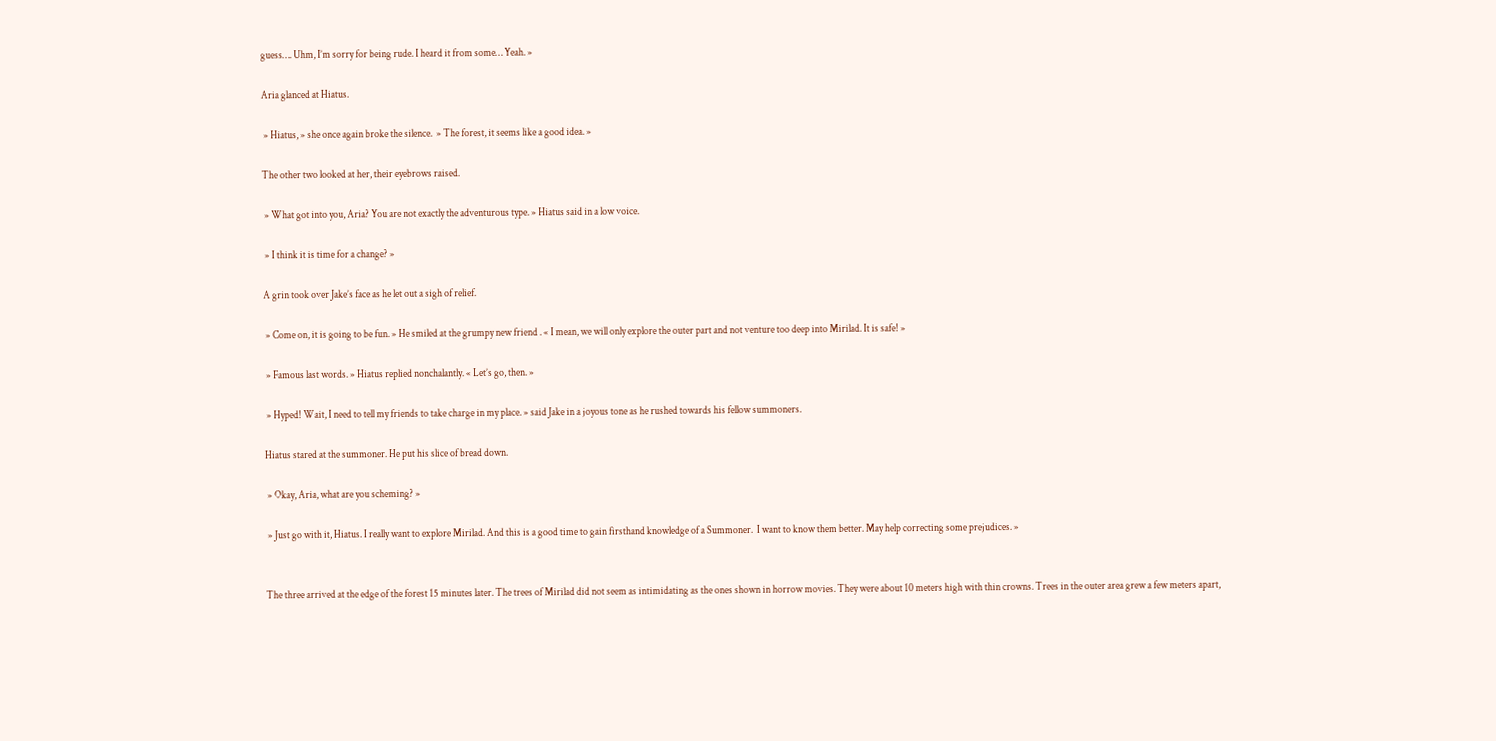guess…. Uhm, I’m sorry for being rude. I heard it from some… Yeah. »

Aria glanced at Hiatus.

 » Hiatus, » she once again broke the silence.  » The forest, it seems like a good idea. »

The other two looked at her, their eyebrows raised.

 » What got into you, Aria? You are not exactly the adventurous type. » Hiatus said in a low voice.

 » I think it is time for a change? »

A grin took over Jake’s face as he let out a sigh of relief.

 » Come on, it is going to be fun. » He smiled at the grumpy new friend . « I mean, we will only explore the outer part and not venture too deep into Mirilad. It is safe! »

 » Famous last words. » Hiatus replied nonchalantly. « Let’s go, then. »

 » Hyped! Wait, I need to tell my friends to take charge in my place. » said Jake in a joyous tone as he rushed towards his fellow summoners.

Hiatus stared at the summoner. He put his slice of bread down.

 » Okay, Aria, what are you scheming? »

 » Just go with it, Hiatus. I really want to explore Mirilad. And this is a good time to gain firsthand knowledge of a Summoner.  I want to know them better. May help correcting some prejudices. »


The three arrived at the edge of the forest 15 minutes later. The trees of Mirilad did not seem as intimidating as the ones shown in horrow movies. They were about 10 meters high with thin crowns. Trees in the outer area grew a few meters apart,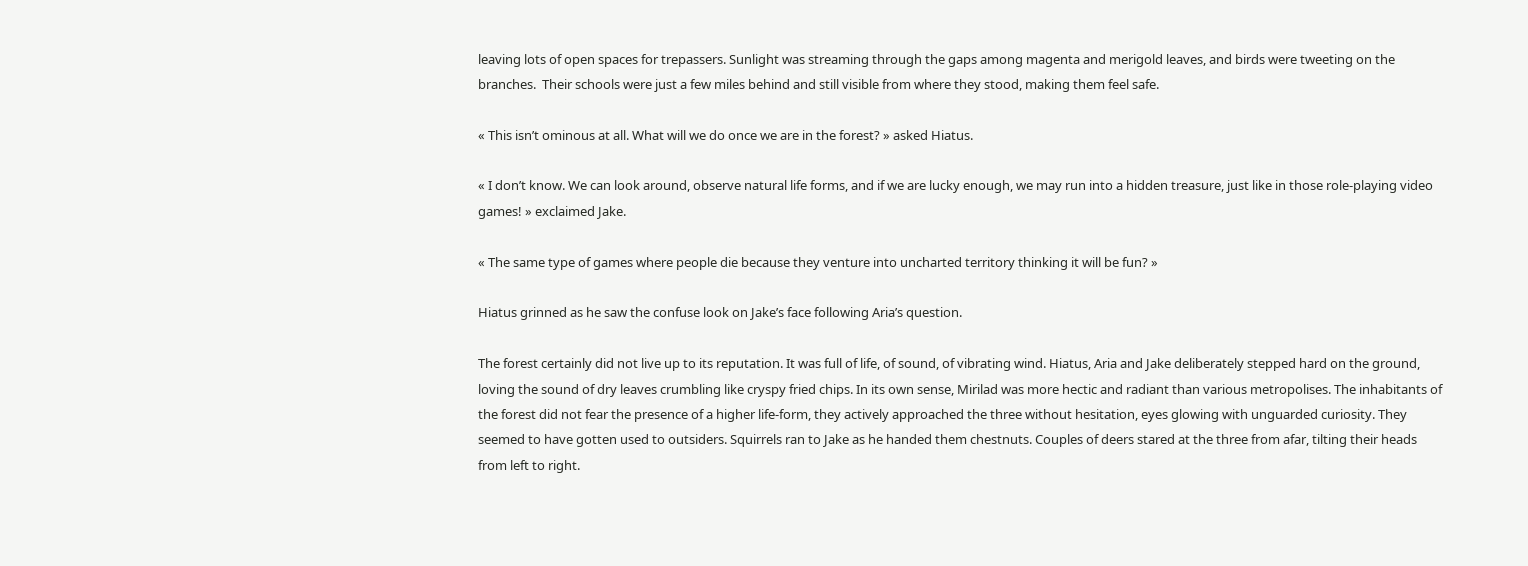leaving lots of open spaces for trepassers. Sunlight was streaming through the gaps among magenta and merigold leaves, and birds were tweeting on the branches.  Their schools were just a few miles behind and still visible from where they stood, making them feel safe.

« This isn’t ominous at all. What will we do once we are in the forest? » asked Hiatus.

« I don’t know. We can look around, observe natural life forms, and if we are lucky enough, we may run into a hidden treasure, just like in those role-playing video games! » exclaimed Jake.

« The same type of games where people die because they venture into uncharted territory thinking it will be fun? »

Hiatus grinned as he saw the confuse look on Jake’s face following Aria’s question.

The forest certainly did not live up to its reputation. It was full of life, of sound, of vibrating wind. Hiatus, Aria and Jake deliberately stepped hard on the ground, loving the sound of dry leaves crumbling like cryspy fried chips. In its own sense, Mirilad was more hectic and radiant than various metropolises. The inhabitants of the forest did not fear the presence of a higher life-form, they actively approached the three without hesitation, eyes glowing with unguarded curiosity. They seemed to have gotten used to outsiders. Squirrels ran to Jake as he handed them chestnuts. Couples of deers stared at the three from afar, tilting their heads from left to right.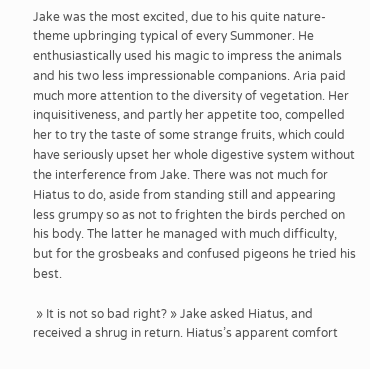Jake was the most excited, due to his quite nature-theme upbringing typical of every Summoner. He enthusiastically used his magic to impress the animals and his two less impressionable companions. Aria paid much more attention to the diversity of vegetation. Her inquisitiveness, and partly her appetite too, compelled her to try the taste of some strange fruits, which could have seriously upset her whole digestive system without the interference from Jake. There was not much for Hiatus to do, aside from standing still and appearing less grumpy so as not to frighten the birds perched on his body. The latter he managed with much difficulty, but for the grosbeaks and confused pigeons he tried his best.

 » It is not so bad right? » Jake asked Hiatus, and received a shrug in return. Hiatus’s apparent comfort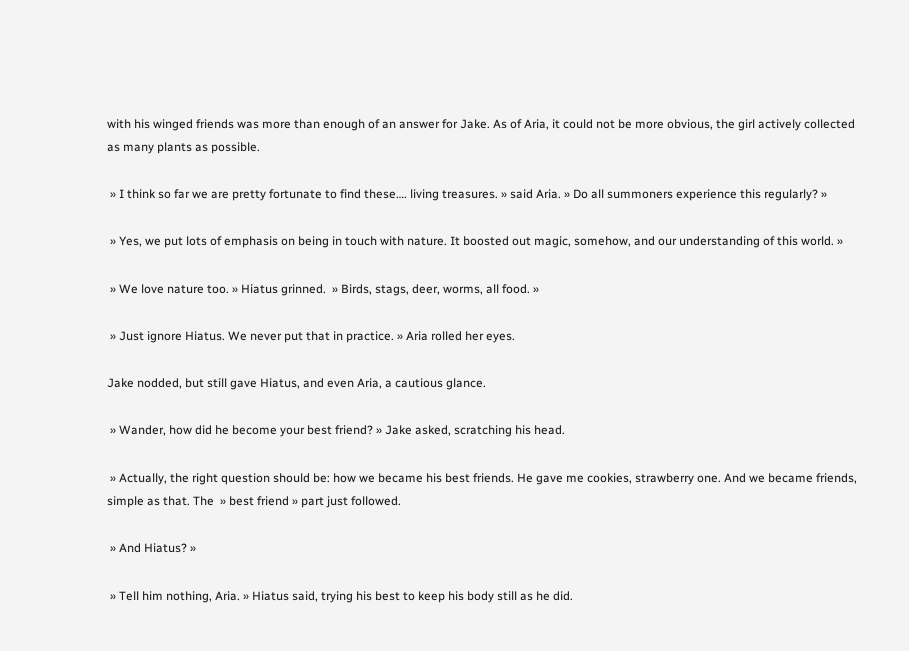with his winged friends was more than enough of an answer for Jake. As of Aria, it could not be more obvious, the girl actively collected as many plants as possible.

 » I think so far we are pretty fortunate to find these…. living treasures. » said Aria. » Do all summoners experience this regularly? »

 » Yes, we put lots of emphasis on being in touch with nature. It boosted out magic, somehow, and our understanding of this world. »

 » We love nature too. » Hiatus grinned.  » Birds, stags, deer, worms, all food. »

 » Just ignore Hiatus. We never put that in practice. » Aria rolled her eyes.

Jake nodded, but still gave Hiatus, and even Aria, a cautious glance.

 » Wander, how did he become your best friend? » Jake asked, scratching his head.

 » Actually, the right question should be: how we became his best friends. He gave me cookies, strawberry one. And we became friends, simple as that. The  » best friend » part just followed.

 » And Hiatus? »

 » Tell him nothing, Aria. » Hiatus said, trying his best to keep his body still as he did.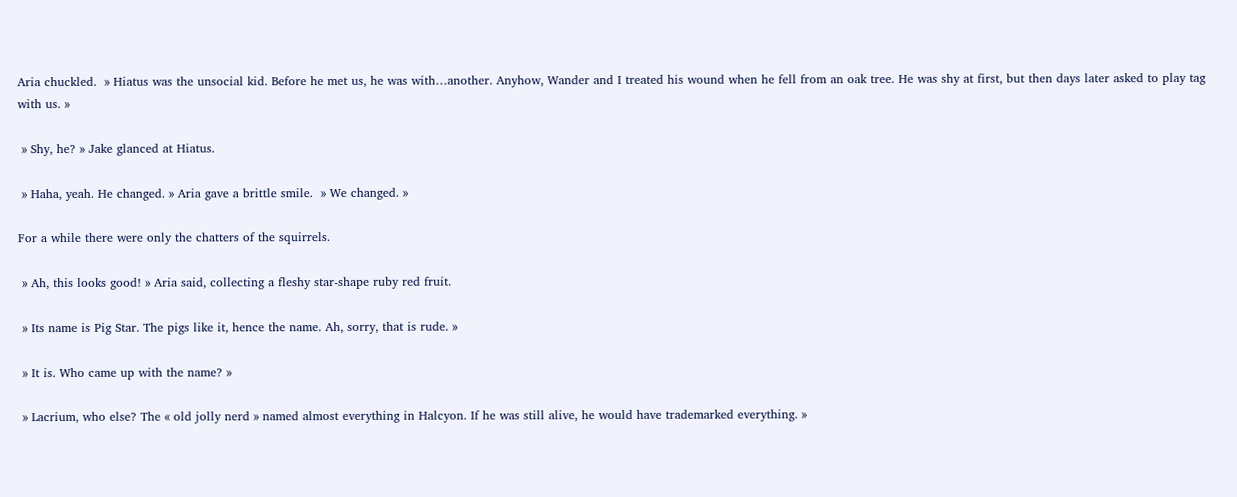Aria chuckled.  » Hiatus was the unsocial kid. Before he met us, he was with…another. Anyhow, Wander and I treated his wound when he fell from an oak tree. He was shy at first, but then days later asked to play tag with us. »

 » Shy, he? » Jake glanced at Hiatus.

 » Haha, yeah. He changed. » Aria gave a brittle smile.  » We changed. »

For a while there were only the chatters of the squirrels.

 » Ah, this looks good! » Aria said, collecting a fleshy star-shape ruby red fruit.

 » Its name is Pig Star. The pigs like it, hence the name. Ah, sorry, that is rude. »

 » It is. Who came up with the name? »

 » Lacrium, who else? The « old jolly nerd » named almost everything in Halcyon. If he was still alive, he would have trademarked everything. »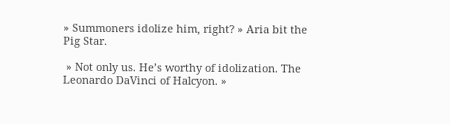» Summoners idolize him, right? » Aria bit the Pig Star.

 » Not only us. He’s worthy of idolization. The Leonardo DaVinci of Halcyon. »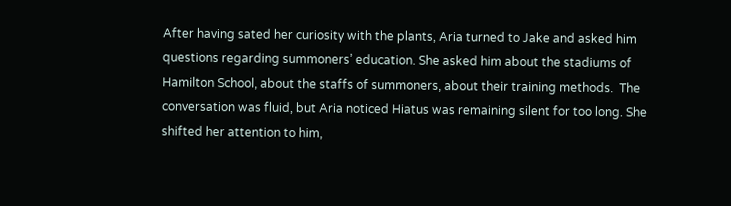After having sated her curiosity with the plants, Aria turned to Jake and asked him questions regarding summoners’ education. She asked him about the stadiums of Hamilton School, about the staffs of summoners, about their training methods.  The conversation was fluid, but Aria noticed Hiatus was remaining silent for too long. She shifted her attention to him,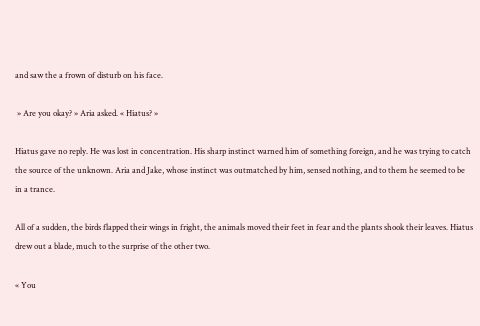and saw the a frown of disturb on his face.

 » Are you okay? » Aria asked. « Hiatus? »

Hiatus gave no reply. He was lost in concentration. His sharp instinct warned him of something foreign, and he was trying to catch the source of the unknown. Aria and Jake, whose instinct was outmatched by him, sensed nothing, and to them he seemed to be in a trance.

All of a sudden, the birds flapped their wings in fright, the animals moved their feet in fear and the plants shook their leaves. Hiatus drew out a blade, much to the surprise of the other two.

« You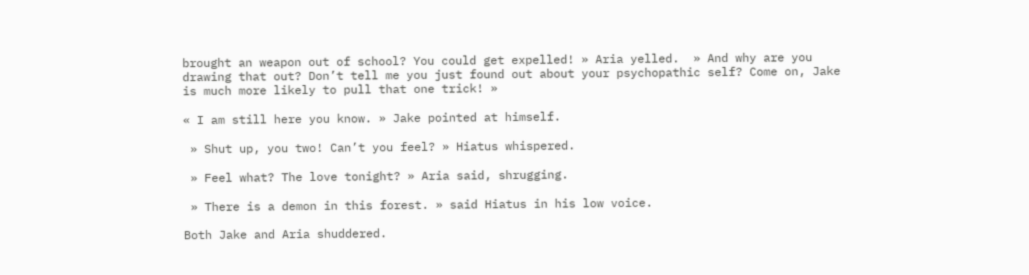brought an weapon out of school? You could get expelled! » Aria yelled.  » And why are you drawing that out? Don’t tell me you just found out about your psychopathic self? Come on, Jake is much more likely to pull that one trick! »

« I am still here you know. » Jake pointed at himself.

 » Shut up, you two! Can’t you feel? » Hiatus whispered.

 » Feel what? The love tonight? » Aria said, shrugging.

 » There is a demon in this forest. » said Hiatus in his low voice.

Both Jake and Aria shuddered.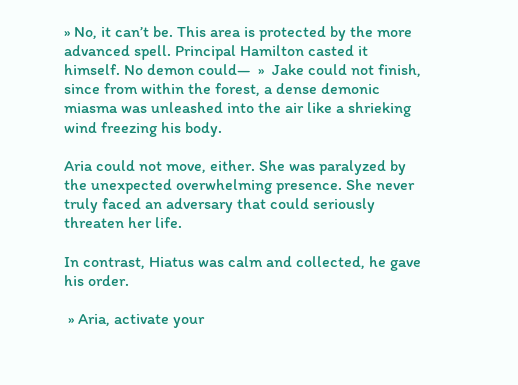» No, it can’t be. This area is protected by the more advanced spell. Principal Hamilton casted it himself. No demon could—  »  Jake could not finish, since from within the forest, a dense demonic miasma was unleashed into the air like a shrieking wind freezing his body.

Aria could not move, either. She was paralyzed by the unexpected overwhelming presence. She never truly faced an adversary that could seriously threaten her life.

In contrast, Hiatus was calm and collected, he gave his order.

 » Aria, activate your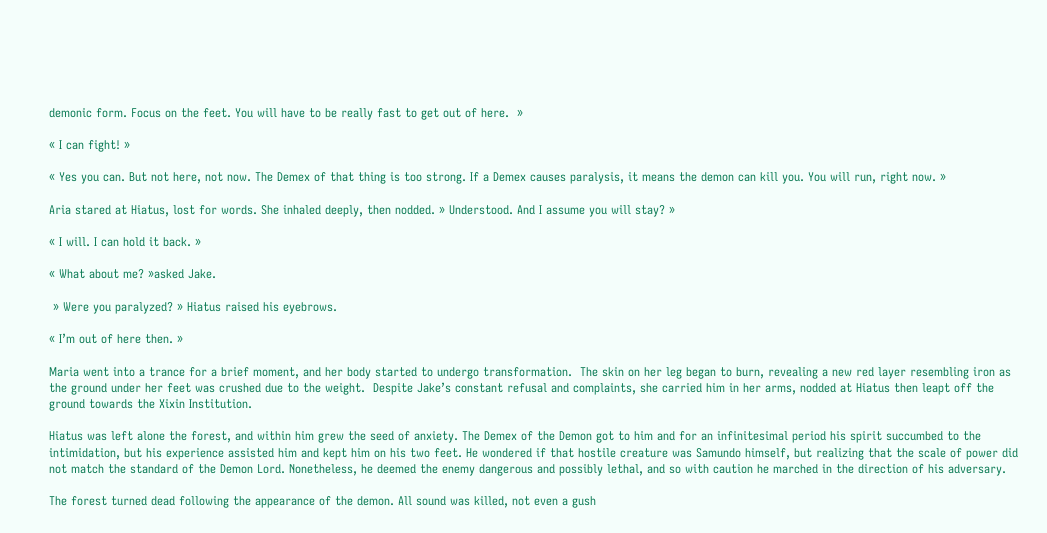demonic form. Focus on the feet. You will have to be really fast to get out of here.  »

« I can fight! »

« Yes you can. But not here, not now. The Demex of that thing is too strong. If a Demex causes paralysis, it means the demon can kill you. You will run, right now. »

Aria stared at Hiatus, lost for words. She inhaled deeply, then nodded. » Understood. And I assume you will stay? »

« I will. I can hold it back. »

« What about me? »asked Jake.

 » Were you paralyzed? » Hiatus raised his eyebrows.

« I’m out of here then. »

Maria went into a trance for a brief moment, and her body started to undergo transformation.  The skin on her leg began to burn, revealing a new red layer resembling iron as the ground under her feet was crushed due to the weight.  Despite Jake’s constant refusal and complaints, she carried him in her arms, nodded at Hiatus then leapt off the ground towards the Xixin Institution.

Hiatus was left alone the forest, and within him grew the seed of anxiety. The Demex of the Demon got to him and for an infinitesimal period his spirit succumbed to the intimidation, but his experience assisted him and kept him on his two feet. He wondered if that hostile creature was Samundo himself, but realizing that the scale of power did not match the standard of the Demon Lord. Nonetheless, he deemed the enemy dangerous and possibly lethal, and so with caution he marched in the direction of his adversary.

The forest turned dead following the appearance of the demon. All sound was killed, not even a gush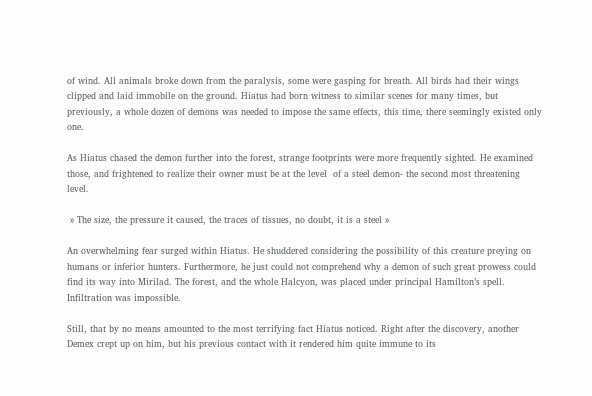of wind. All animals broke down from the paralysis, some were gasping for breath. All birds had their wings clipped and laid immobile on the ground. Hiatus had born witness to similar scenes for many times, but previously, a whole dozen of demons was needed to impose the same effects, this time, there seemingly existed only one.

As Hiatus chased the demon further into the forest, strange footprints were more frequently sighted. He examined those, and frightened to realize their owner must be at the level  of a steel demon- the second most threatening level.

 » The size, the pressure it caused, the traces of tissues, no doubt, it is a steel »

An overwhelming fear surged within Hiatus. He shuddered considering the possibility of this creature preying on humans or inferior hunters. Furthermore, he just could not comprehend why a demon of such great prowess could find its way into Mirilad. The forest, and the whole Halcyon, was placed under principal Hamilton’s spell. Infiltration was impossible.

Still, that by no means amounted to the most terrifying fact Hiatus noticed. Right after the discovery, another Demex crept up on him, but his previous contact with it rendered him quite immune to its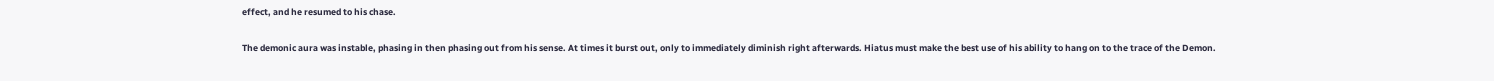effect, and he resumed to his chase.

The demonic aura was instable, phasing in then phasing out from his sense. At times it burst out, only to immediately diminish right afterwards. Hiatus must make the best use of his ability to hang on to the trace of the Demon.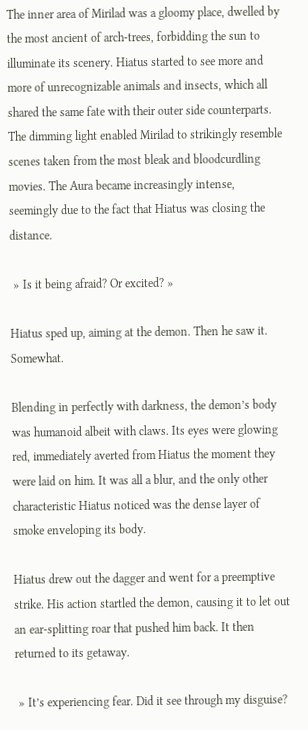The inner area of Mirilad was a gloomy place, dwelled by the most ancient of arch-trees, forbidding the sun to illuminate its scenery. Hiatus started to see more and more of unrecognizable animals and insects, which all shared the same fate with their outer side counterparts. The dimming light enabled Mirilad to strikingly resemble scenes taken from the most bleak and bloodcurdling movies. The Aura became increasingly intense, seemingly due to the fact that Hiatus was closing the distance.

 » Is it being afraid? Or excited? »

Hiatus sped up, aiming at the demon. Then he saw it. Somewhat.

Blending in perfectly with darkness, the demon’s body was humanoid albeit with claws. Its eyes were glowing red, immediately averted from Hiatus the moment they were laid on him. It was all a blur, and the only other characteristic Hiatus noticed was the dense layer of smoke enveloping its body.

Hiatus drew out the dagger and went for a preemptive strike. His action startled the demon, causing it to let out an ear-splitting roar that pushed him back. It then returned to its getaway.

 » It’s experiencing fear. Did it see through my disguise?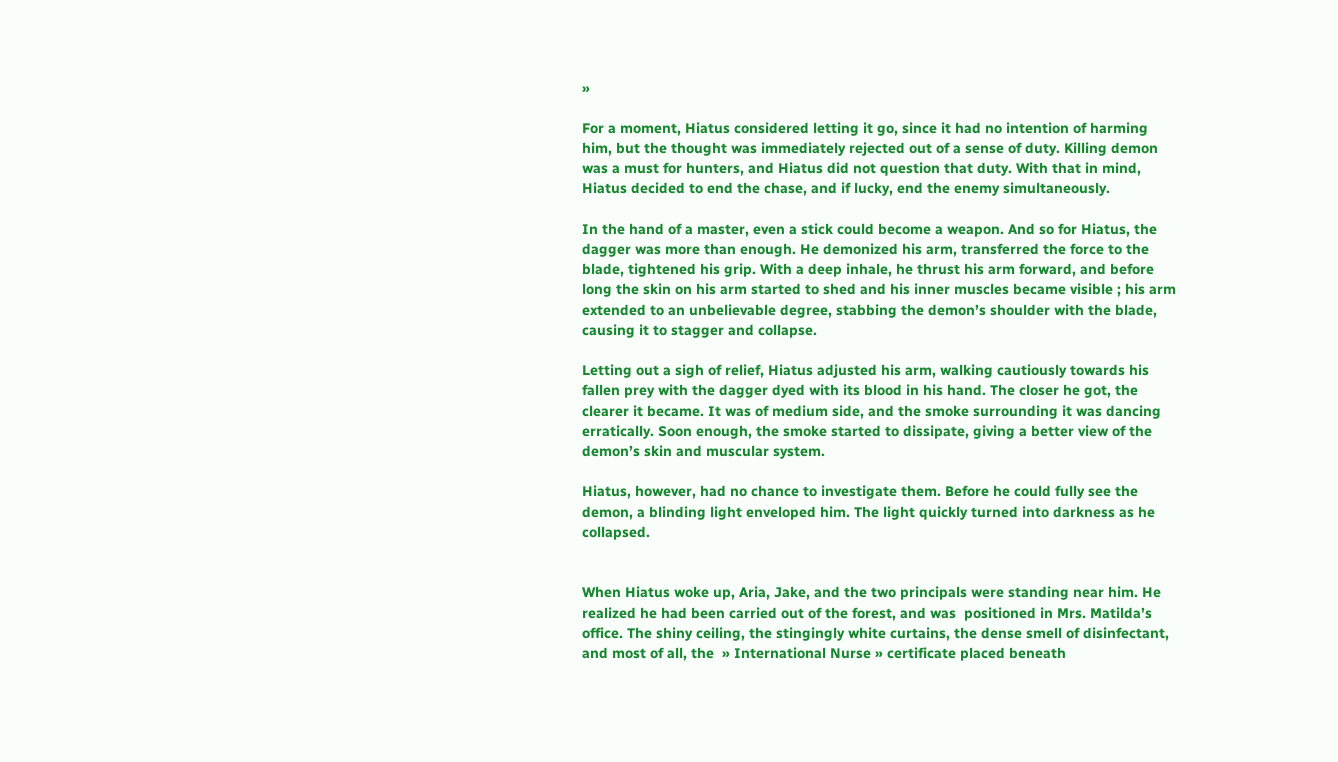»

For a moment, Hiatus considered letting it go, since it had no intention of harming him, but the thought was immediately rejected out of a sense of duty. Killing demon was a must for hunters, and Hiatus did not question that duty. With that in mind, Hiatus decided to end the chase, and if lucky, end the enemy simultaneously.

In the hand of a master, even a stick could become a weapon. And so for Hiatus, the dagger was more than enough. He demonized his arm, transferred the force to the blade, tightened his grip. With a deep inhale, he thrust his arm forward, and before long the skin on his arm started to shed and his inner muscles became visible ; his arm extended to an unbelievable degree, stabbing the demon’s shoulder with the blade, causing it to stagger and collapse.

Letting out a sigh of relief, Hiatus adjusted his arm, walking cautiously towards his fallen prey with the dagger dyed with its blood in his hand. The closer he got, the clearer it became. It was of medium side, and the smoke surrounding it was dancing erratically. Soon enough, the smoke started to dissipate, giving a better view of the demon’s skin and muscular system.

Hiatus, however, had no chance to investigate them. Before he could fully see the demon, a blinding light enveloped him. The light quickly turned into darkness as he collapsed.


When Hiatus woke up, Aria, Jake, and the two principals were standing near him. He realized he had been carried out of the forest, and was  positioned in Mrs. Matilda’s office. The shiny ceiling, the stingingly white curtains, the dense smell of disinfectant, and most of all, the  » International Nurse » certificate placed beneath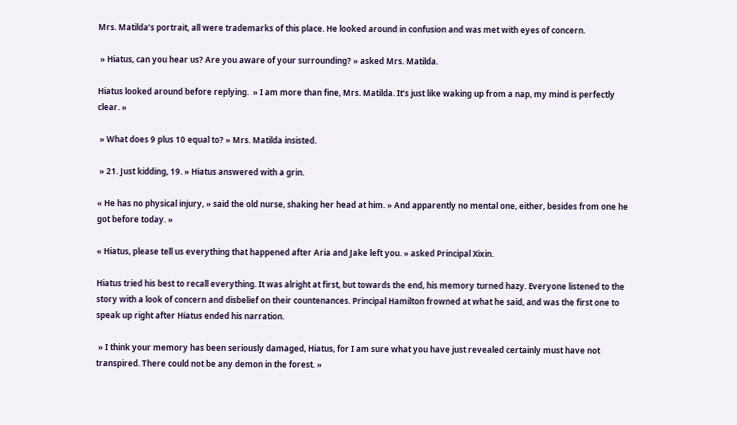Mrs. Matilda’s portrait, all were trademarks of this place. He looked around in confusion and was met with eyes of concern.

 » Hiatus, can you hear us? Are you aware of your surrounding? » asked Mrs. Matilda.

Hiatus looked around before replying.  » I am more than fine, Mrs. Matilda. It’s just like waking up from a nap, my mind is perfectly clear. »

 » What does 9 plus 10 equal to? » Mrs. Matilda insisted.

 » 21. Just kidding, 19. » Hiatus answered with a grin.

« He has no physical injury, » said the old nurse, shaking her head at him. » And apparently no mental one, either, besides from one he got before today. »

« Hiatus, please tell us everything that happened after Aria and Jake left you. » asked Principal Xixin.

Hiatus tried his best to recall everything. It was alright at first, but towards the end, his memory turned hazy. Everyone listened to the story with a look of concern and disbelief on their countenances. Principal Hamilton frowned at what he said, and was the first one to speak up right after Hiatus ended his narration.

 » I think your memory has been seriously damaged, Hiatus, for I am sure what you have just revealed certainly must have not transpired. There could not be any demon in the forest. »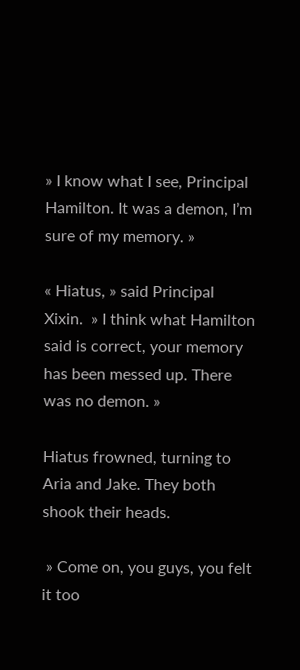» I know what I see, Principal Hamilton. It was a demon, I’m sure of my memory. »

« Hiatus, » said Principal Xixin.  » I think what Hamilton said is correct, your memory has been messed up. There was no demon. »

Hiatus frowned, turning to Aria and Jake. They both shook their heads.

 » Come on, you guys, you felt it too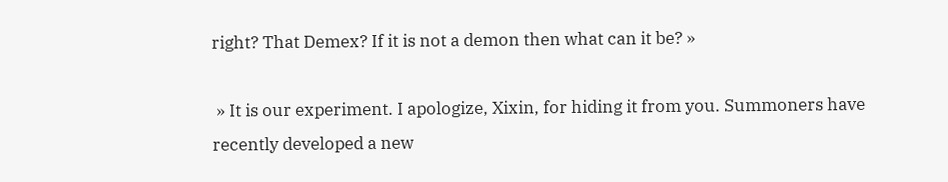right? That Demex? If it is not a demon then what can it be? »

 » It is our experiment. I apologize, Xixin, for hiding it from you. Summoners have recently developed a new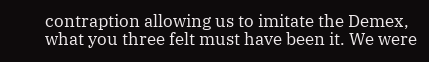contraption allowing us to imitate the Demex, what you three felt must have been it. We were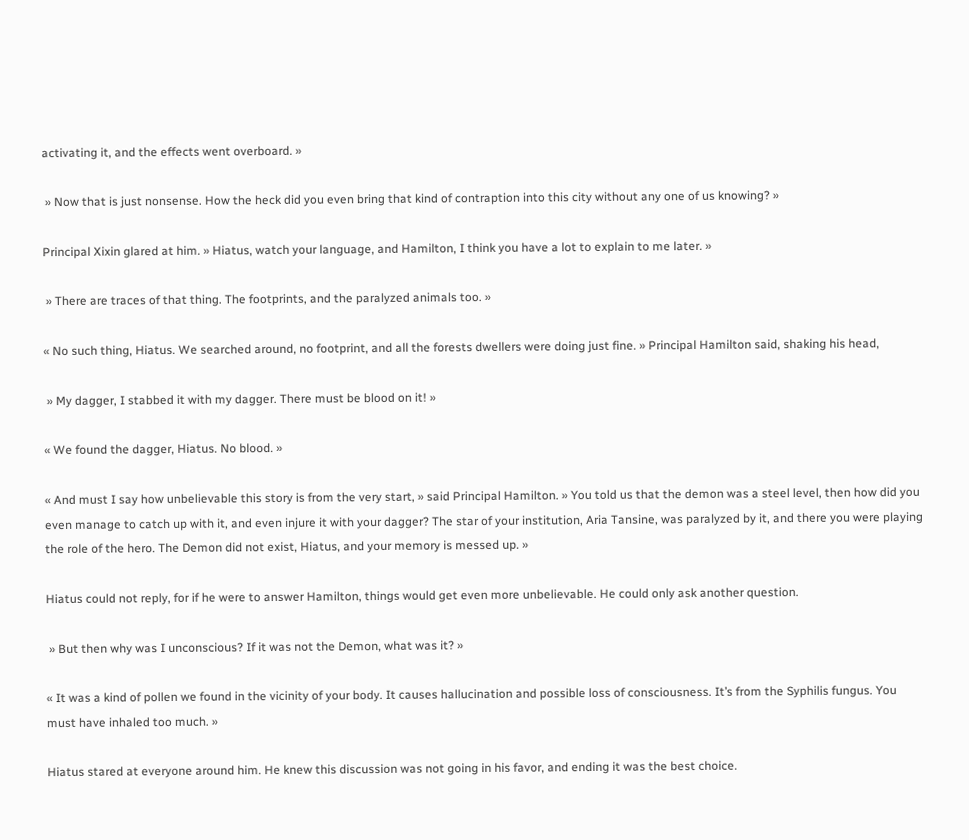activating it, and the effects went overboard. »

 » Now that is just nonsense. How the heck did you even bring that kind of contraption into this city without any one of us knowing? »

Principal Xixin glared at him. » Hiatus, watch your language, and Hamilton, I think you have a lot to explain to me later. »

 » There are traces of that thing. The footprints, and the paralyzed animals too. »

« No such thing, Hiatus. We searched around, no footprint, and all the forests dwellers were doing just fine. » Principal Hamilton said, shaking his head,

 » My dagger, I stabbed it with my dagger. There must be blood on it! »

« We found the dagger, Hiatus. No blood. »

« And must I say how unbelievable this story is from the very start, » said Principal Hamilton. » You told us that the demon was a steel level, then how did you even manage to catch up with it, and even injure it with your dagger? The star of your institution, Aria Tansine, was paralyzed by it, and there you were playing the role of the hero. The Demon did not exist, Hiatus, and your memory is messed up. »

Hiatus could not reply, for if he were to answer Hamilton, things would get even more unbelievable. He could only ask another question.

 » But then why was I unconscious? If it was not the Demon, what was it? »

« It was a kind of pollen we found in the vicinity of your body. It causes hallucination and possible loss of consciousness. It’s from the Syphilis fungus. You must have inhaled too much. »

Hiatus stared at everyone around him. He knew this discussion was not going in his favor, and ending it was the best choice.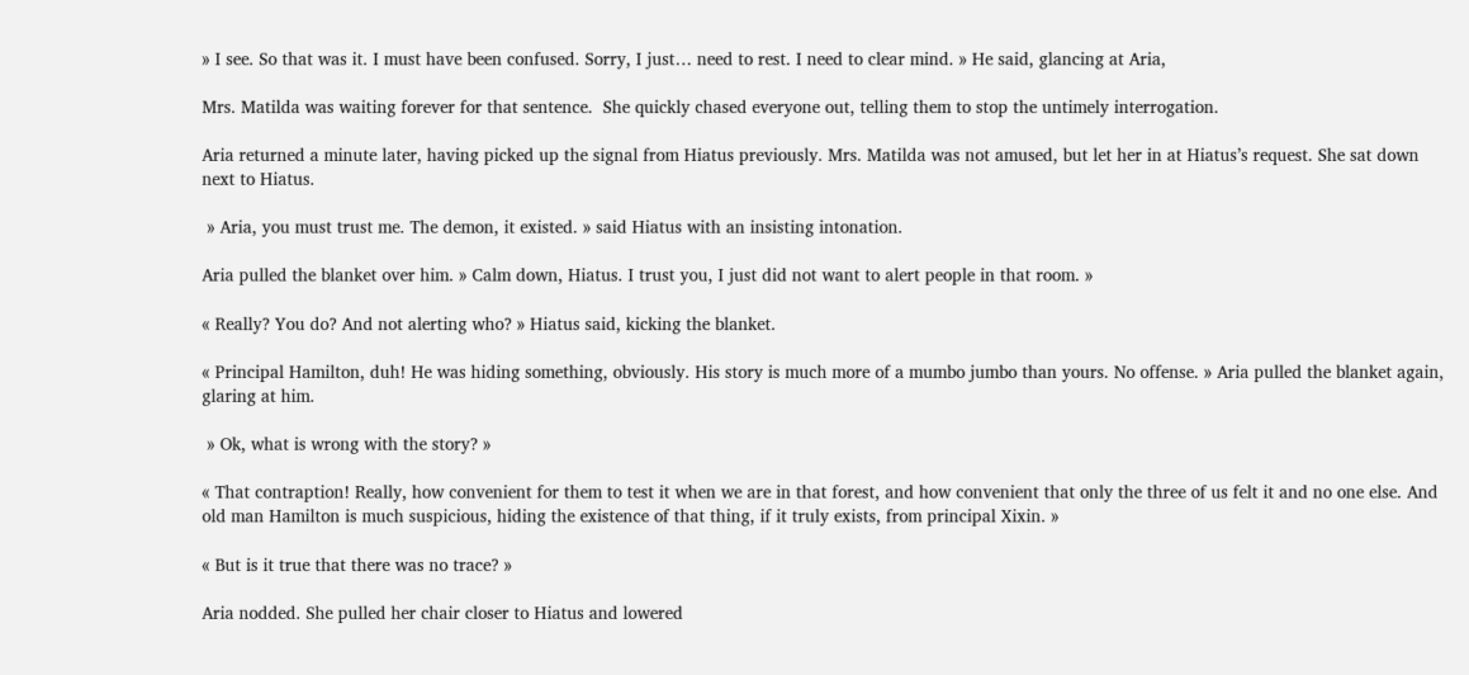» I see. So that was it. I must have been confused. Sorry, I just… need to rest. I need to clear mind. » He said, glancing at Aria,

Mrs. Matilda was waiting forever for that sentence.  She quickly chased everyone out, telling them to stop the untimely interrogation.

Aria returned a minute later, having picked up the signal from Hiatus previously. Mrs. Matilda was not amused, but let her in at Hiatus’s request. She sat down next to Hiatus.

 » Aria, you must trust me. The demon, it existed. » said Hiatus with an insisting intonation.

Aria pulled the blanket over him. » Calm down, Hiatus. I trust you, I just did not want to alert people in that room. »

« Really? You do? And not alerting who? » Hiatus said, kicking the blanket.

« Principal Hamilton, duh! He was hiding something, obviously. His story is much more of a mumbo jumbo than yours. No offense. » Aria pulled the blanket again, glaring at him.

 » Ok, what is wrong with the story? »

« That contraption! Really, how convenient for them to test it when we are in that forest, and how convenient that only the three of us felt it and no one else. And old man Hamilton is much suspicious, hiding the existence of that thing, if it truly exists, from principal Xixin. »

« But is it true that there was no trace? »

Aria nodded. She pulled her chair closer to Hiatus and lowered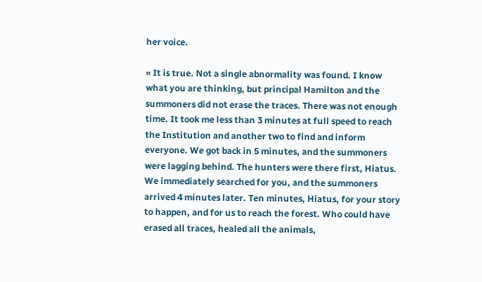her voice.

« It is true. Not a single abnormality was found. I know what you are thinking, but principal Hamilton and the summoners did not erase the traces. There was not enough time. It took me less than 3 minutes at full speed to reach the Institution and another two to find and inform everyone. We got back in 5 minutes, and the summoners were lagging behind. The hunters were there first, Hiatus. We immediately searched for you, and the summoners arrived 4 minutes later. Ten minutes, Hiatus, for your story to happen, and for us to reach the forest. Who could have erased all traces, healed all the animals,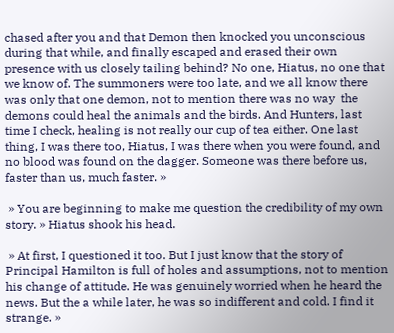chased after you and that Demon then knocked you unconscious during that while, and finally escaped and erased their own presence with us closely tailing behind? No one, Hiatus, no one that we know of. The summoners were too late, and we all know there was only that one demon, not to mention there was no way  the demons could heal the animals and the birds. And Hunters, last time I check, healing is not really our cup of tea either. One last thing, I was there too, Hiatus, I was there when you were found, and no blood was found on the dagger. Someone was there before us, faster than us, much faster. »

 » You are beginning to make me question the credibility of my own story. » Hiatus shook his head.

 » At first, I questioned it too. But I just know that the story of Principal Hamilton is full of holes and assumptions, not to mention his change of attitude. He was genuinely worried when he heard the news. But the a while later, he was so indifferent and cold. I find it strange. »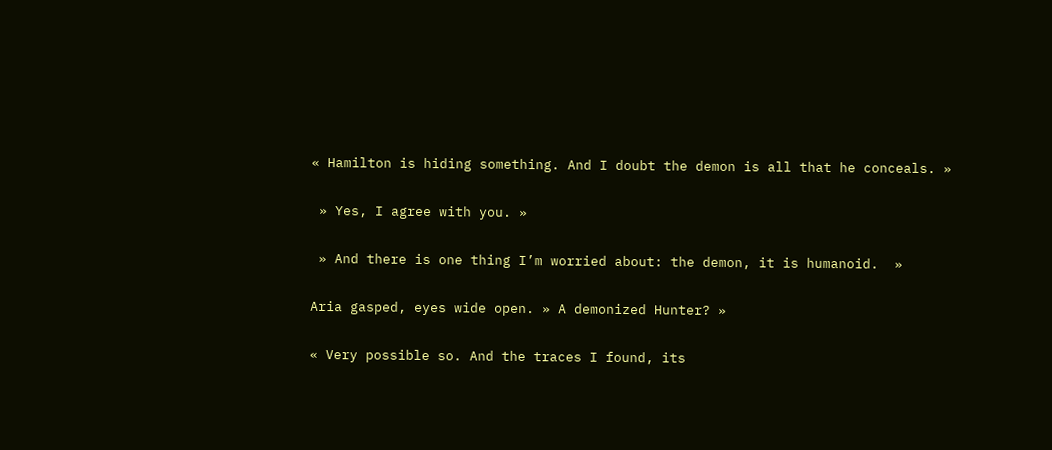« Hamilton is hiding something. And I doubt the demon is all that he conceals. »

 » Yes, I agree with you. »

 » And there is one thing I’m worried about: the demon, it is humanoid.  »

Aria gasped, eyes wide open. » A demonized Hunter? »

« Very possible so. And the traces I found, its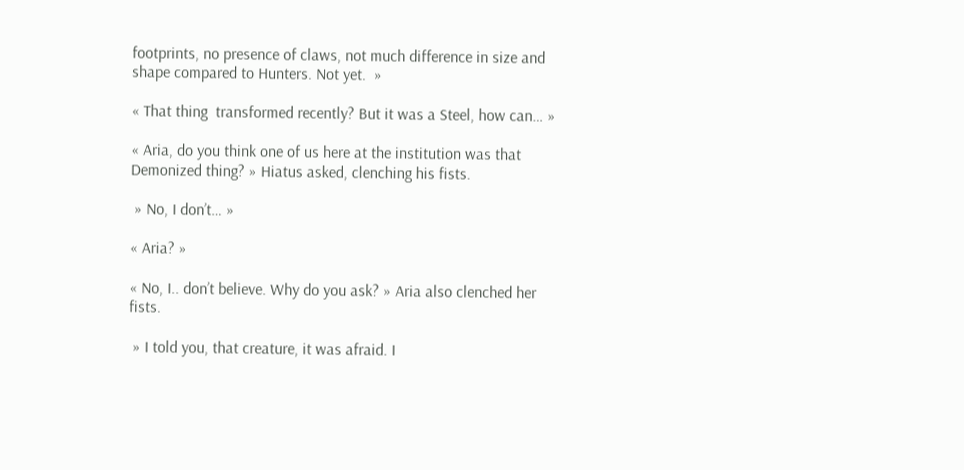footprints, no presence of claws, not much difference in size and shape compared to Hunters. Not yet.  »

« That thing  transformed recently? But it was a Steel, how can… »

« Aria, do you think one of us here at the institution was that Demonized thing? » Hiatus asked, clenching his fists.

 » No, I don’t… »

« Aria? »

« No, I.. don’t believe. Why do you ask? » Aria also clenched her fists.

 » I told you, that creature, it was afraid. I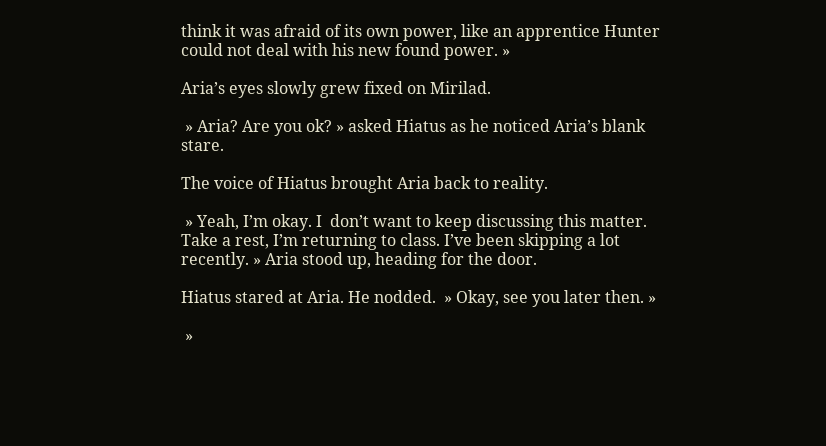think it was afraid of its own power, like an apprentice Hunter could not deal with his new found power. »

Aria’s eyes slowly grew fixed on Mirilad.

 » Aria? Are you ok? » asked Hiatus as he noticed Aria’s blank stare.

The voice of Hiatus brought Aria back to reality.

 » Yeah, I’m okay. I  don’t want to keep discussing this matter. Take a rest, I’m returning to class. I’ve been skipping a lot recently. » Aria stood up, heading for the door.

Hiatus stared at Aria. He nodded.  » Okay, see you later then. »

 »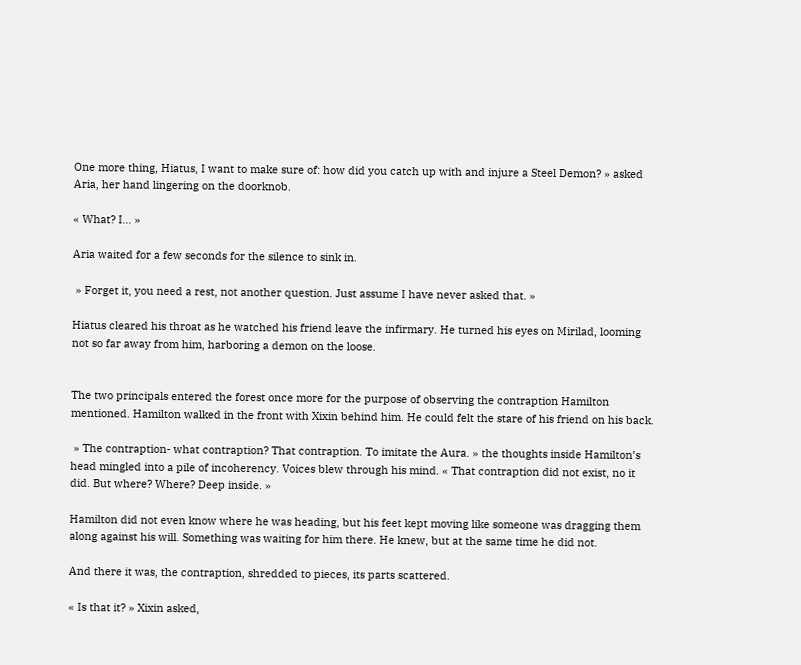One more thing, Hiatus, I want to make sure of: how did you catch up with and injure a Steel Demon? » asked Aria, her hand lingering on the doorknob.

« What? I… »

Aria waited for a few seconds for the silence to sink in.

 » Forget it, you need a rest, not another question. Just assume I have never asked that. »

Hiatus cleared his throat as he watched his friend leave the infirmary. He turned his eyes on Mirilad, looming not so far away from him, harboring a demon on the loose.


The two principals entered the forest once more for the purpose of observing the contraption Hamilton mentioned. Hamilton walked in the front with Xixin behind him. He could felt the stare of his friend on his back.

 » The contraption- what contraption? That contraption. To imitate the Aura. » the thoughts inside Hamilton’s head mingled into a pile of incoherency. Voices blew through his mind. « That contraption did not exist, no it did. But where? Where? Deep inside. »

Hamilton did not even know where he was heading, but his feet kept moving like someone was dragging them along against his will. Something was waiting for him there. He knew, but at the same time he did not.

And there it was, the contraption, shredded to pieces, its parts scattered.

« Is that it? » Xixin asked,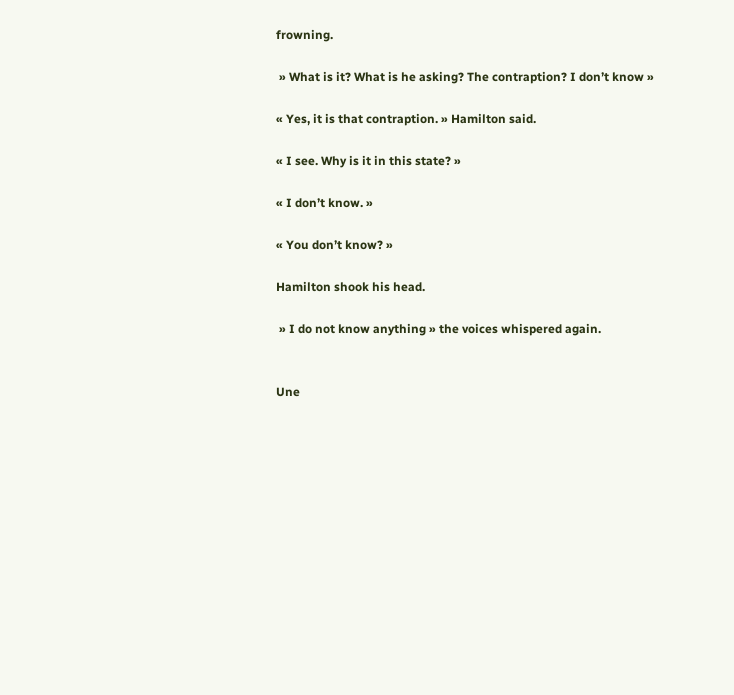frowning.

 » What is it? What is he asking? The contraption? I don’t know »

« Yes, it is that contraption. » Hamilton said.

« I see. Why is it in this state? »

« I don’t know. »

« You don’t know? »

Hamilton shook his head.

 » I do not know anything » the voices whispered again.


Une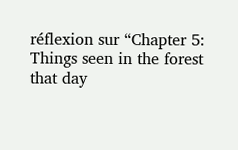réflexion sur “Chapter 5: Things seen in the forest that day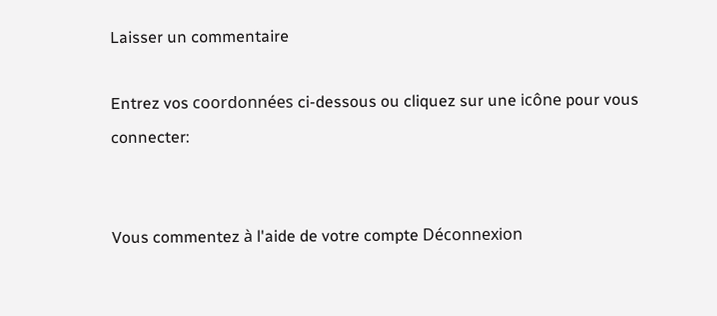Laisser un commentaire

Entrez vos coordonnées ci-dessous ou cliquez sur une icône pour vous connecter:


Vous commentez à l'aide de votre compte Déconnexion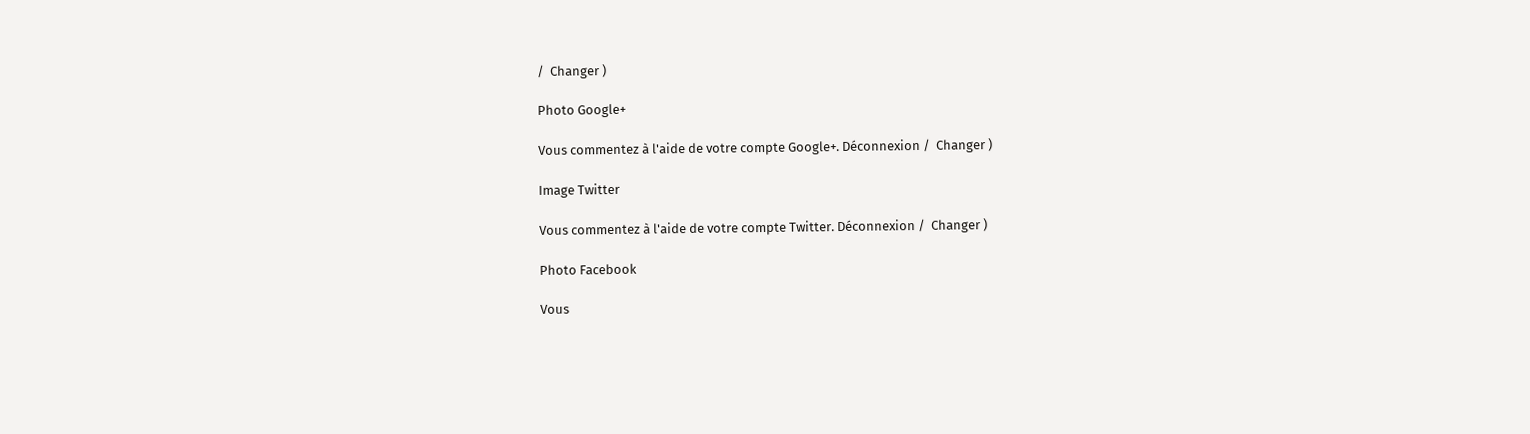/  Changer )

Photo Google+

Vous commentez à l'aide de votre compte Google+. Déconnexion /  Changer )

Image Twitter

Vous commentez à l'aide de votre compte Twitter. Déconnexion /  Changer )

Photo Facebook

Vous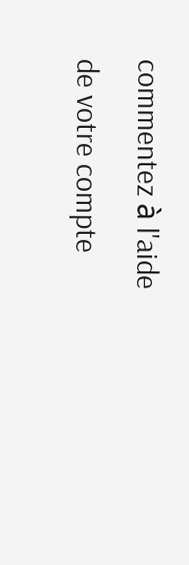commentez à l'aide de votre compte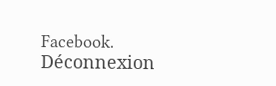Facebook. Déconnexion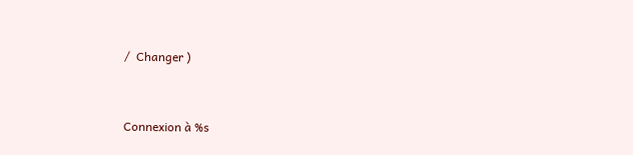/  Changer )


Connexion à %s